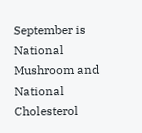September is National Mushroom and National Cholesterol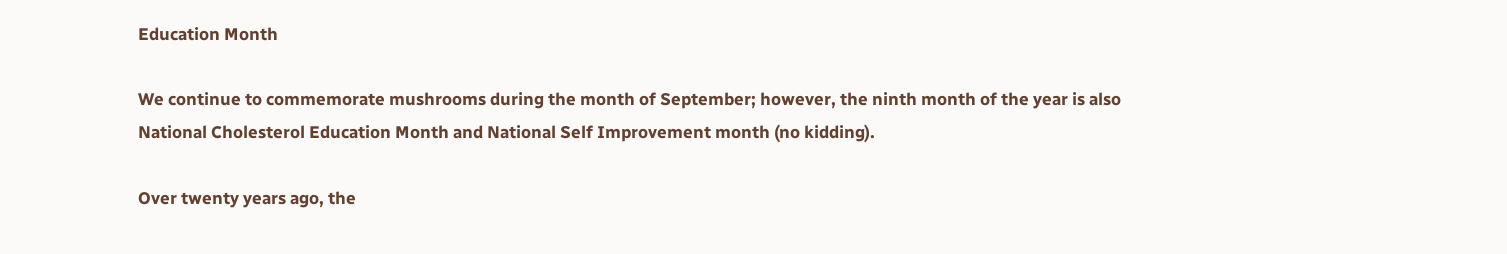Education Month

We continue to commemorate mushrooms during the month of September; however, the ninth month of the year is also National Cholesterol Education Month and National Self Improvement month (no kidding).

Over twenty years ago, the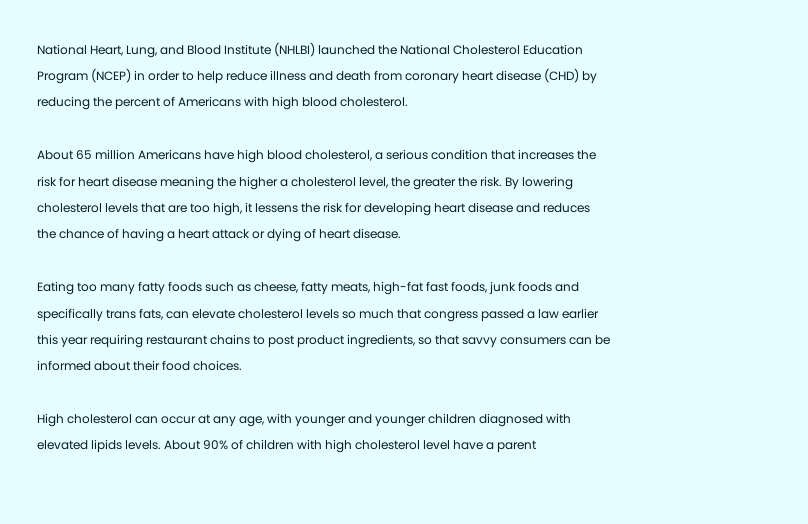National Heart, Lung, and Blood Institute (NHLBI) launched the National Cholesterol Education Program (NCEP) in order to help reduce illness and death from coronary heart disease (CHD) by reducing the percent of Americans with high blood cholesterol.

About 65 million Americans have high blood cholesterol, a serious condition that increases the risk for heart disease meaning the higher a cholesterol level, the greater the risk. By lowering cholesterol levels that are too high, it lessens the risk for developing heart disease and reduces the chance of having a heart attack or dying of heart disease.

Eating too many fatty foods such as cheese, fatty meats, high-fat fast foods, junk foods and specifically trans fats, can elevate cholesterol levels so much that congress passed a law earlier this year requiring restaurant chains to post product ingredients, so that savvy consumers can be informed about their food choices.

High cholesterol can occur at any age, with younger and younger children diagnosed with elevated lipids levels. About 90% of children with high cholesterol level have a parent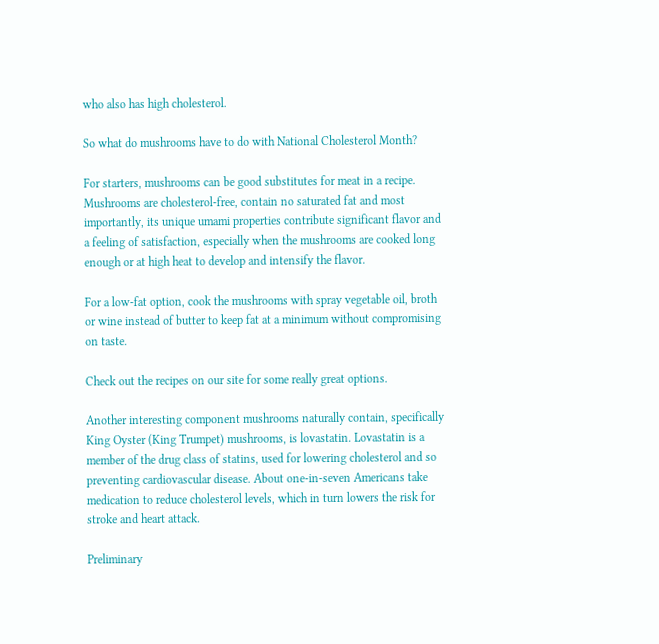who also has high cholesterol.

So what do mushrooms have to do with National Cholesterol Month?

For starters, mushrooms can be good substitutes for meat in a recipe. Mushrooms are cholesterol-free, contain no saturated fat and most importantly, its unique umami properties contribute significant flavor and a feeling of satisfaction, especially when the mushrooms are cooked long enough or at high heat to develop and intensify the flavor.

For a low-fat option, cook the mushrooms with spray vegetable oil, broth or wine instead of butter to keep fat at a minimum without compromising on taste.

Check out the recipes on our site for some really great options.

Another interesting component mushrooms naturally contain, specifically King Oyster (King Trumpet) mushrooms, is lovastatin. Lovastatin is a member of the drug class of statins, used for lowering cholesterol and so preventing cardiovascular disease. About one-in-seven Americans take medication to reduce cholesterol levels, which in turn lowers the risk for stroke and heart attack.

Preliminary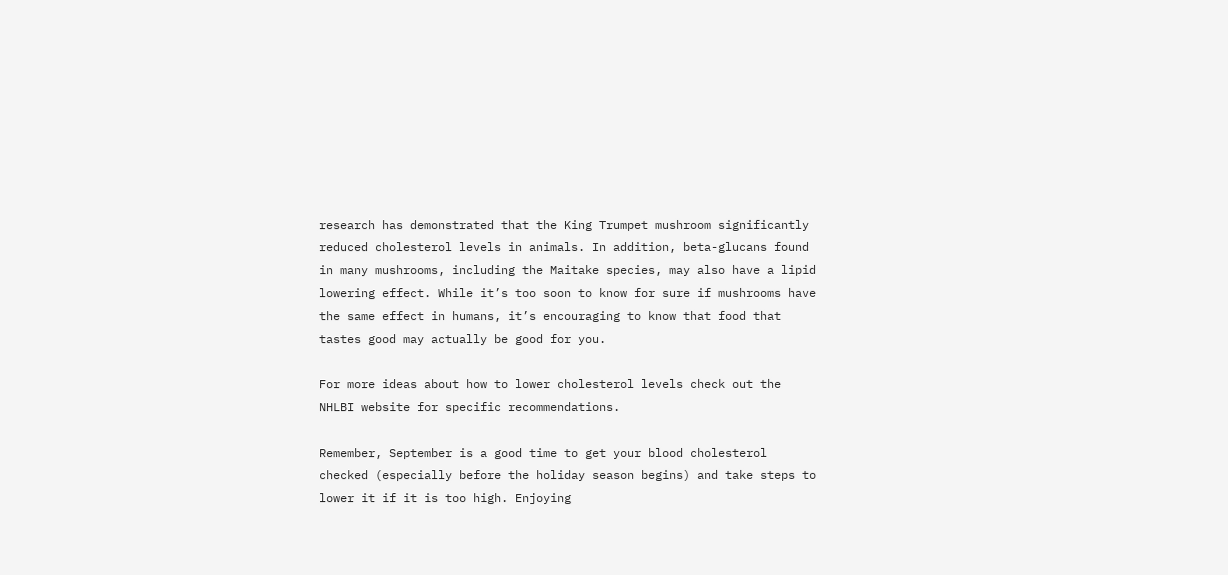research has demonstrated that the King Trumpet mushroom significantly reduced cholesterol levels in animals. In addition, beta-glucans found in many mushrooms, including the Maitake species, may also have a lipid lowering effect. While it’s too soon to know for sure if mushrooms have the same effect in humans, it’s encouraging to know that food that tastes good may actually be good for you.

For more ideas about how to lower cholesterol levels check out the NHLBI website for specific recommendations.

Remember, September is a good time to get your blood cholesterol checked (especially before the holiday season begins) and take steps to lower it if it is too high. Enjoying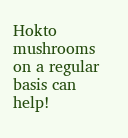Hokto mushrooms on a regular basis can help!